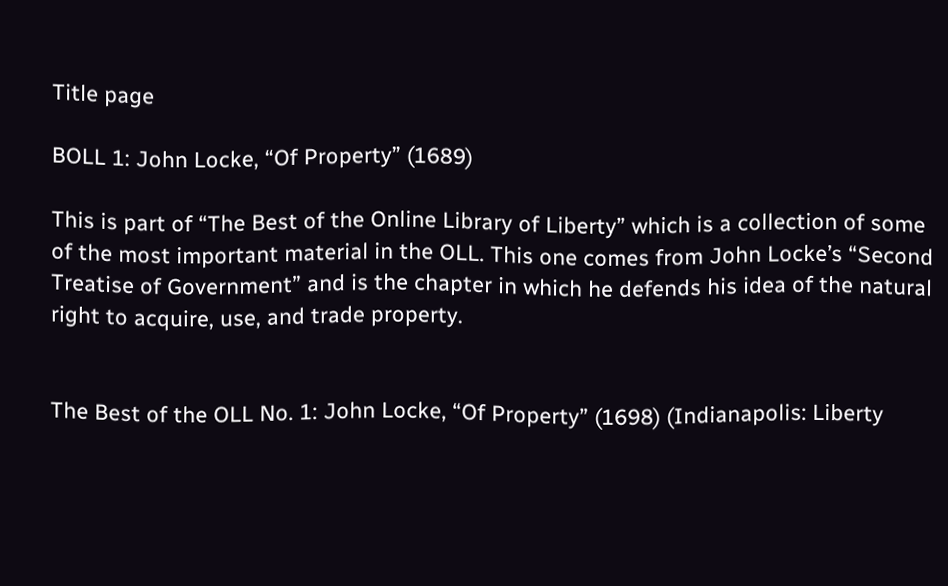Title page

BOLL 1: John Locke, “Of Property” (1689)

This is part of “The Best of the Online Library of Liberty” which is a collection of some of the most important material in the OLL. This one comes from John Locke’s “Second Treatise of Government” and is the chapter in which he defends his idea of the natural right to acquire, use, and trade property.


The Best of the OLL No. 1: John Locke, “Of Property” (1698) (Indianapolis: Liberty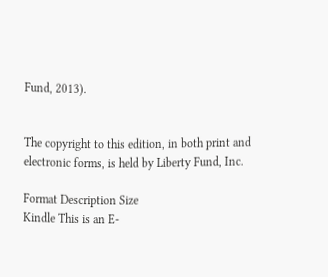Fund, 2013).


The copyright to this edition, in both print and electronic forms, is held by Liberty Fund, Inc.

Format Description Size
Kindle This is an E-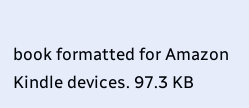book formatted for Amazon Kindle devices. 97.3 KB